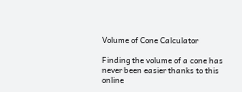Volume of Cone Calculator

Finding the volume of a cone has never been easier thanks to this online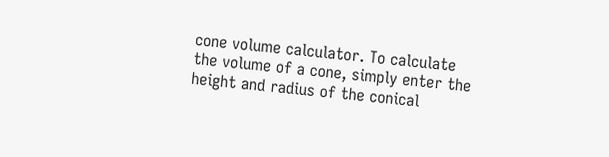cone volume calculator. To calculate the volume of a cone, simply enter the height and radius of the conical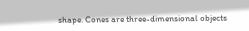shape. Cones are three-dimensional objects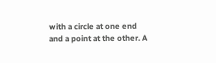with a circle at one end and a point at the other. A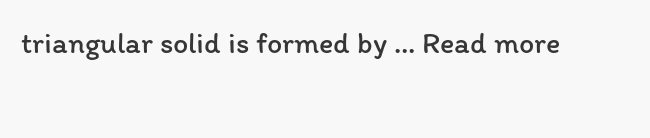triangular solid is formed by … Read more